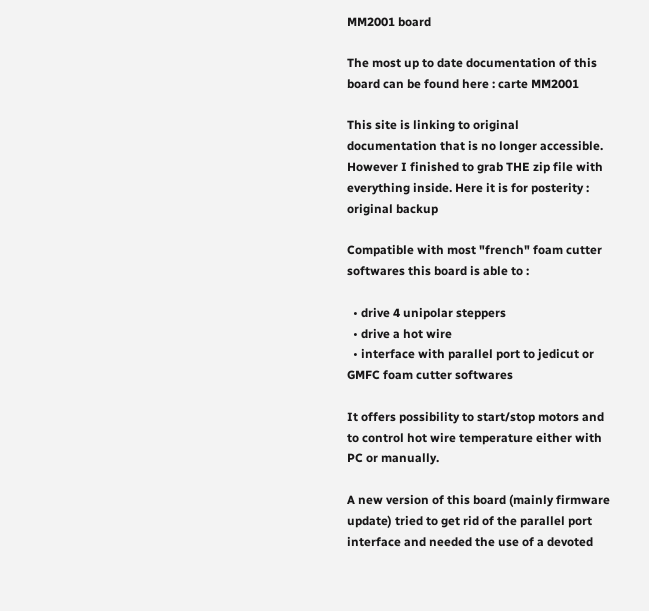MM2001 board

The most up to date documentation of this board can be found here : carte MM2001

This site is linking to original documentation that is no longer accessible. However I finished to grab THE zip file with everything inside. Here it is for posterity : original backup

Compatible with most "french" foam cutter softwares this board is able to :

  • drive 4 unipolar steppers
  • drive a hot wire
  • interface with parallel port to jedicut or GMFC foam cutter softwares

It offers possibility to start/stop motors and to control hot wire temperature either with PC or manually.

A new version of this board (mainly firmware update) tried to get rid of the parallel port interface and needed the use of a devoted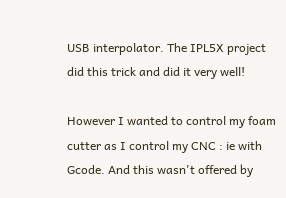USB interpolator. The IPL5X project did this trick and did it very well!

However I wanted to control my foam cutter as I control my CNC : ie with Gcode. And this wasn't offered by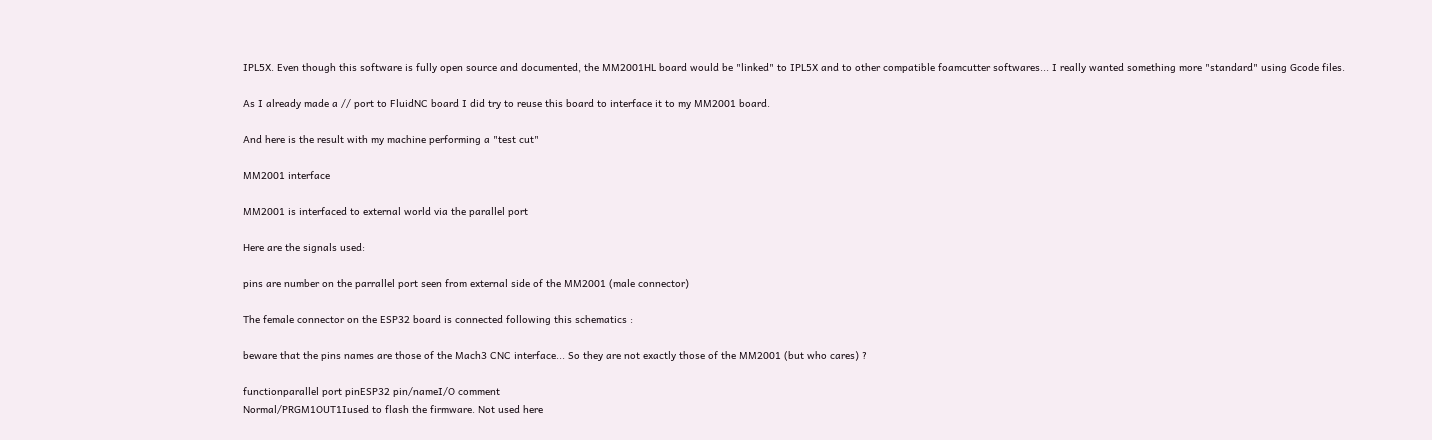IPL5X. Even though this software is fully open source and documented, the MM2001HL board would be "linked" to IPL5X and to other compatible foamcutter softwares... I really wanted something more "standard" using Gcode files.

As I already made a // port to FluidNC board I did try to reuse this board to interface it to my MM2001 board.

And here is the result with my machine performing a "test cut"

MM2001 interface

MM2001 is interfaced to external world via the parallel port

Here are the signals used:

pins are number on the parrallel port seen from external side of the MM2001 (male connector)

The female connector on the ESP32 board is connected following this schematics :

beware that the pins names are those of the Mach3 CNC interface... So they are not exactly those of the MM2001 (but who cares) ?

functionparallel port pinESP32 pin/nameI/O comment
Normal/PRGM1OUT1Iused to flash the firmware. Not used here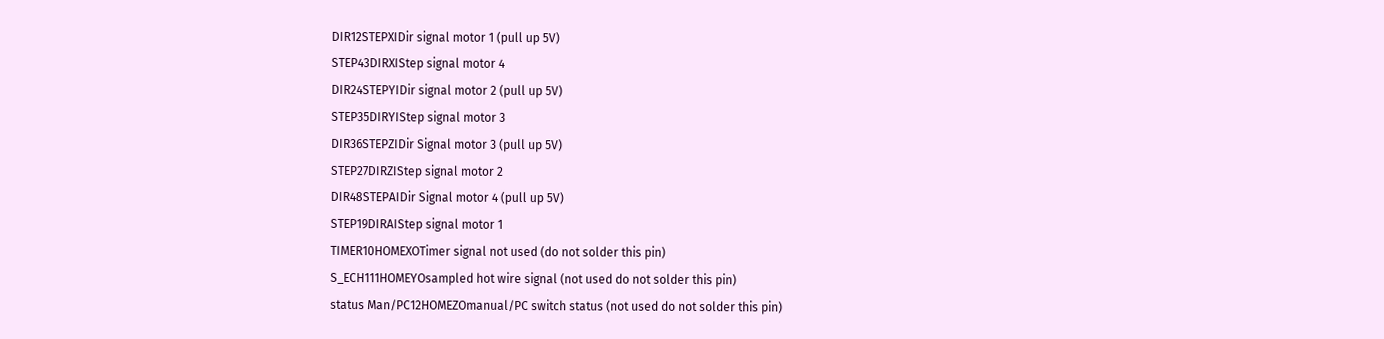DIR12STEPXIDir signal motor 1 (pull up 5V)
STEP43DIRXIStep signal motor 4
DIR24STEPYIDir signal motor 2 (pull up 5V)
STEP35DIRYIStep signal motor 3
DIR36STEPZIDir Signal motor 3 (pull up 5V)
STEP27DIRZIStep signal motor 2
DIR48STEPAIDir Signal motor 4 (pull up 5V)
STEP19DIRAIStep signal motor 1
TIMER10HOMEXOTimer signal not used (do not solder this pin)
S_ECH111HOMEYOsampled hot wire signal (not used do not solder this pin)
status Man/PC12HOMEZOmanual/PC switch status (not used do not solder this pin)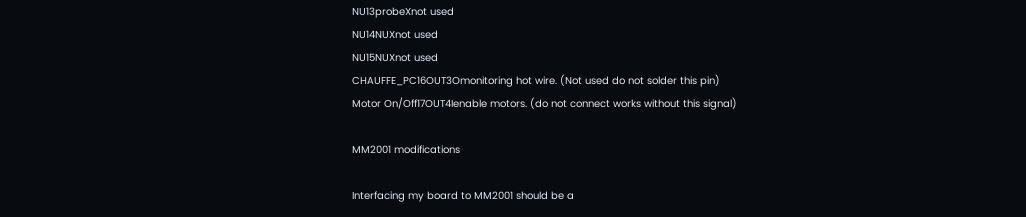NU13probeXnot used
NU14NUXnot used
NU15NUXnot used
CHAUFFE_PC16OUT3Omonitoring hot wire. (Not used do not solder this pin)
Motor On/Off17OUT4Ienable motors. (do not connect works without this signal)

MM2001 modifications

Interfacing my board to MM2001 should be a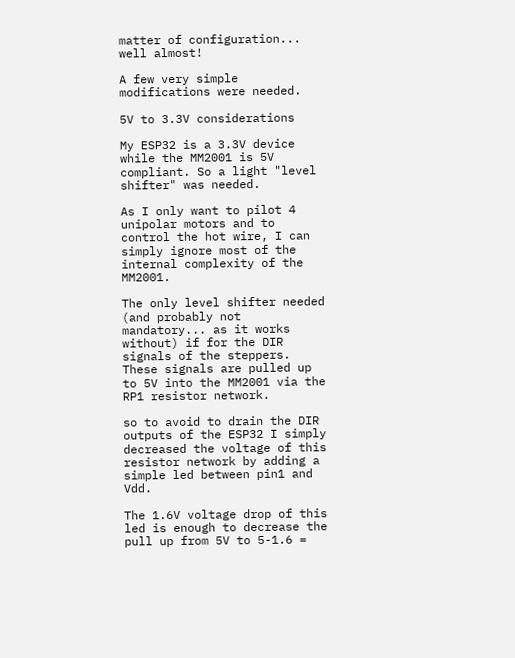matter of configuration... well almost!

A few very simple modifications were needed.

5V to 3.3V considerations

My ESP32 is a 3.3V device while the MM2001 is 5V compliant. So a light "level shifter" was needed.

As I only want to pilot 4 unipolar motors and to control the hot wire, I can simply ignore most of the internal complexity of the MM2001.

The only level shifter needed (and probably not mandatory... as it works without) if for the DIR signals of the steppers. These signals are pulled up to 5V into the MM2001 via the RP1 resistor network.

so to avoid to drain the DIR outputs of the ESP32 I simply decreased the voltage of this resistor network by adding a simple led between pin1 and Vdd.

The 1.6V voltage drop of this led is enough to decrease the pull up from 5V to 5-1.6 =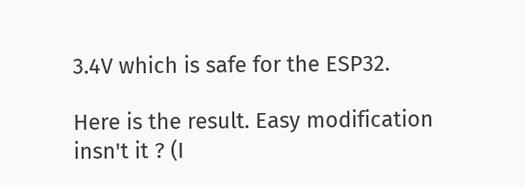3.4V which is safe for the ESP32.

Here is the result. Easy modification insn't it ? (I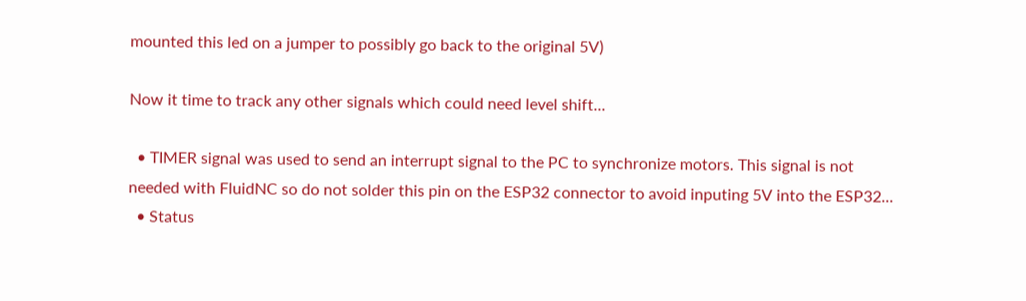mounted this led on a jumper to possibly go back to the original 5V)

Now it time to track any other signals which could need level shift...

  • TIMER signal was used to send an interrupt signal to the PC to synchronize motors. This signal is not needed with FluidNC so do not solder this pin on the ESP32 connector to avoid inputing 5V into the ESP32...
  • Status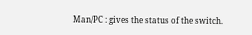Man/PC : gives the status of the switch.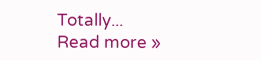Totally...
Read more »